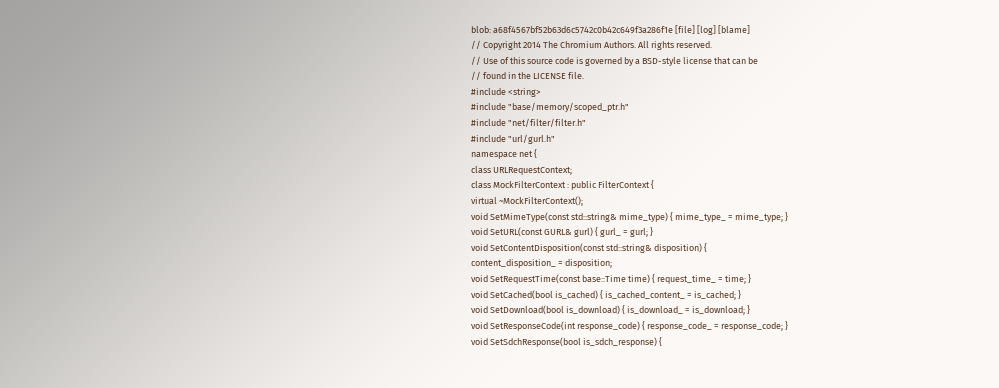blob: a68f4567bf52b63d6c5742c0b42c649f3a286f1e [file] [log] [blame]
// Copyright 2014 The Chromium Authors. All rights reserved.
// Use of this source code is governed by a BSD-style license that can be
// found in the LICENSE file.
#include <string>
#include "base/memory/scoped_ptr.h"
#include "net/filter/filter.h"
#include "url/gurl.h"
namespace net {
class URLRequestContext;
class MockFilterContext : public FilterContext {
virtual ~MockFilterContext();
void SetMimeType(const std::string& mime_type) { mime_type_ = mime_type; }
void SetURL(const GURL& gurl) { gurl_ = gurl; }
void SetContentDisposition(const std::string& disposition) {
content_disposition_ = disposition;
void SetRequestTime(const base::Time time) { request_time_ = time; }
void SetCached(bool is_cached) { is_cached_content_ = is_cached; }
void SetDownload(bool is_download) { is_download_ = is_download; }
void SetResponseCode(int response_code) { response_code_ = response_code; }
void SetSdchResponse(bool is_sdch_response) {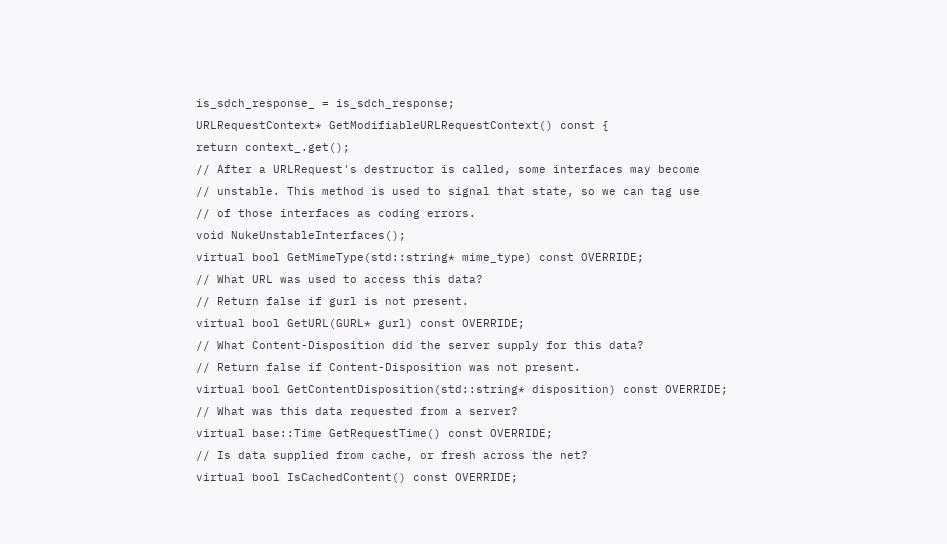is_sdch_response_ = is_sdch_response;
URLRequestContext* GetModifiableURLRequestContext() const {
return context_.get();
// After a URLRequest's destructor is called, some interfaces may become
// unstable. This method is used to signal that state, so we can tag use
// of those interfaces as coding errors.
void NukeUnstableInterfaces();
virtual bool GetMimeType(std::string* mime_type) const OVERRIDE;
// What URL was used to access this data?
// Return false if gurl is not present.
virtual bool GetURL(GURL* gurl) const OVERRIDE;
// What Content-Disposition did the server supply for this data?
// Return false if Content-Disposition was not present.
virtual bool GetContentDisposition(std::string* disposition) const OVERRIDE;
// What was this data requested from a server?
virtual base::Time GetRequestTime() const OVERRIDE;
// Is data supplied from cache, or fresh across the net?
virtual bool IsCachedContent() const OVERRIDE;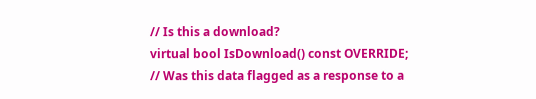// Is this a download?
virtual bool IsDownload() const OVERRIDE;
// Was this data flagged as a response to a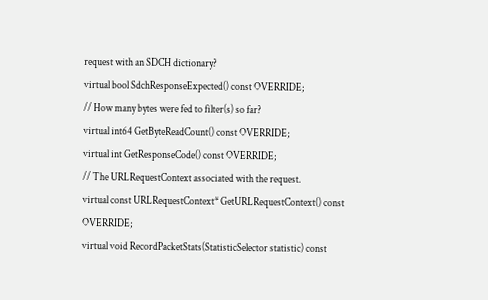request with an SDCH dictionary?
virtual bool SdchResponseExpected() const OVERRIDE;
// How many bytes were fed to filter(s) so far?
virtual int64 GetByteReadCount() const OVERRIDE;
virtual int GetResponseCode() const OVERRIDE;
// The URLRequestContext associated with the request.
virtual const URLRequestContext* GetURLRequestContext() const OVERRIDE;
virtual void RecordPacketStats(StatisticSelector statistic) const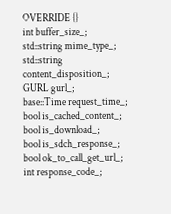OVERRIDE {}
int buffer_size_;
std::string mime_type_;
std::string content_disposition_;
GURL gurl_;
base::Time request_time_;
bool is_cached_content_;
bool is_download_;
bool is_sdch_response_;
bool ok_to_call_get_url_;
int response_code_;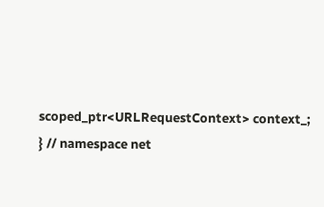scoped_ptr<URLRequestContext> context_;
} // namespace net